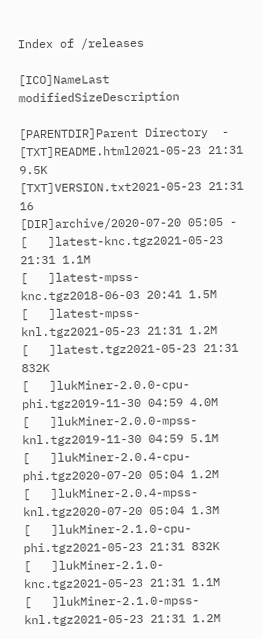Index of /releases

[ICO]NameLast modifiedSizeDescription

[PARENTDIR]Parent Directory  -
[TXT]README.html2021-05-23 21:31 9.5K
[TXT]VERSION.txt2021-05-23 21:31 16
[DIR]archive/2020-07-20 05:05 -
[   ]latest-knc.tgz2021-05-23 21:31 1.1M
[   ]latest-mpss-knc.tgz2018-06-03 20:41 1.5M
[   ]latest-mpss-knl.tgz2021-05-23 21:31 1.2M
[   ]latest.tgz2021-05-23 21:31 832K
[   ]lukMiner-2.0.0-cpu-phi.tgz2019-11-30 04:59 4.0M
[   ]lukMiner-2.0.0-mpss-knl.tgz2019-11-30 04:59 5.1M
[   ]lukMiner-2.0.4-cpu-phi.tgz2020-07-20 05:04 1.2M
[   ]lukMiner-2.0.4-mpss-knl.tgz2020-07-20 05:04 1.3M
[   ]lukMiner-2.1.0-cpu-phi.tgz2021-05-23 21:31 832K
[   ]lukMiner-2.1.0-knc.tgz2021-05-23 21:31 1.1M
[   ]lukMiner-2.1.0-mpss-knl.tgz2021-05-23 21:31 1.2M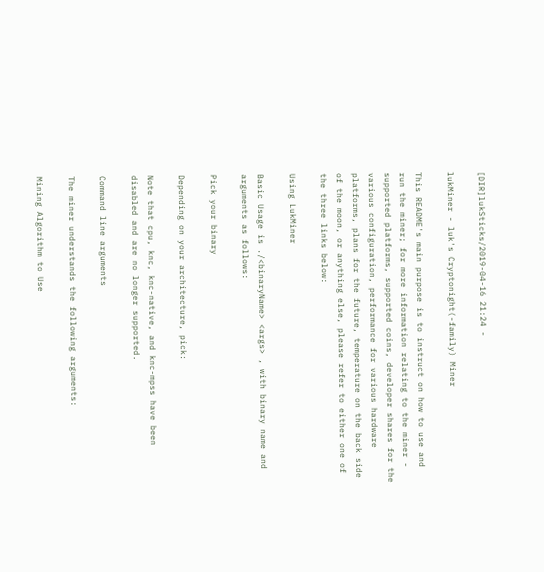[DIR]lukSticks/2019-04-16 21:24 -

lukMiner - luk's Cryptonight(-family) Miner

This README's main purpose is to instruct on how to use and run the miner; for more information relating to the miner - supported platforms, supported coins, developer shares for the various configuration, performance for various hardware platforms, plans for the future, temperature on the back side of the moon, or anything else, please refer to either one of the three links below:

Using LukMiner

Basic Usage is ./<binaryName> <args> , with binary name and arguments as follows:

Pick your binary

Depending on your architecture, pick:

Note that cpu, knc, knc-native, and knc-mpss have been disabled and are no longer supported.

Command line arguments

The miner understands the following arguments:

Mining Algorithm to Use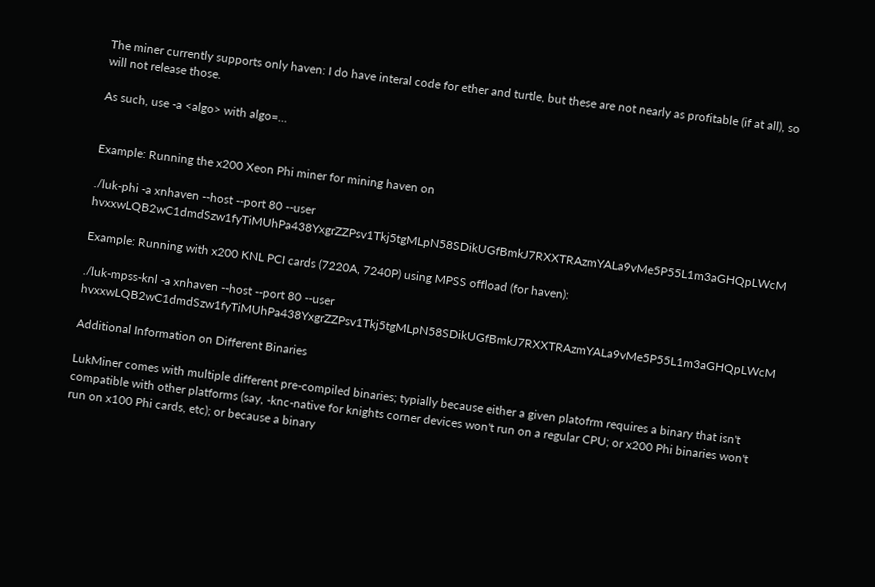The miner currently supports only haven: I do have interal code for ether and turtle, but these are not nearly as profitable (if at all), so will not release those.

As such, use -a <algo> with algo=...


Example: Running the x200 Xeon Phi miner for mining haven on

./luk-phi -a xnhaven --host --port 80 --user hvxxwLQB2wC1dmdSzw1fyTiMUhPa438YxgrZZPsv1Tkj5tgMLpN58SDikUGfBmkJ7RXXTRAzmYALa9vMe5P55L1m3aGHQpLWcM

Example: Running with x200 KNL PCI cards (7220A, 7240P) using MPSS offload (for haven):

./luk-mpss-knl -a xnhaven --host --port 80 --user hvxxwLQB2wC1dmdSzw1fyTiMUhPa438YxgrZZPsv1Tkj5tgMLpN58SDikUGfBmkJ7RXXTRAzmYALa9vMe5P55L1m3aGHQpLWcM

Additional Information on Different Binaries

LukMiner comes with multiple different pre-compiled binaries; typially because either a given platofrm requires a binary that isn't compatible with other platforms (say, -knc-native for knights corner devices won't run on a regular CPU; or x200 Phi binaries won't run on x100 Phi cards, etc); or because a binary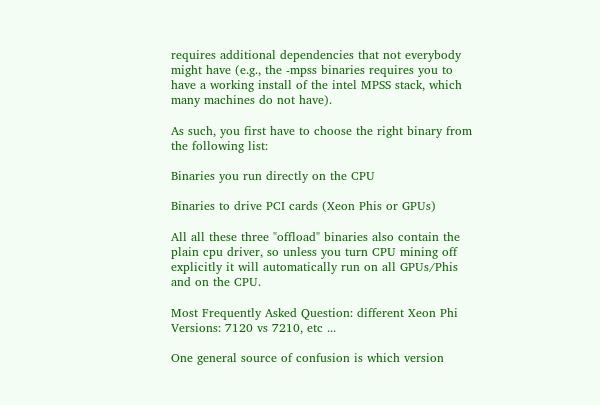requires additional dependencies that not everybody might have (e.g., the -mpss binaries requires you to have a working install of the intel MPSS stack, which many machines do not have).

As such, you first have to choose the right binary from the following list:

Binaries you run directly on the CPU

Binaries to drive PCI cards (Xeon Phis or GPUs)

All all these three "offload" binaries also contain the plain cpu driver, so unless you turn CPU mining off explicitly it will automatically run on all GPUs/Phis and on the CPU.

Most Frequently Asked Question: different Xeon Phi Versions: 7120 vs 7210, etc ...

One general source of confusion is which version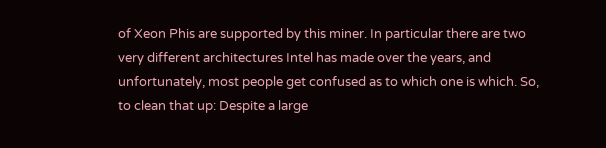of Xeon Phis are supported by this miner. In particular there are two very different architectures Intel has made over the years, and unfortunately, most people get confused as to which one is which. So, to clean that up: Despite a large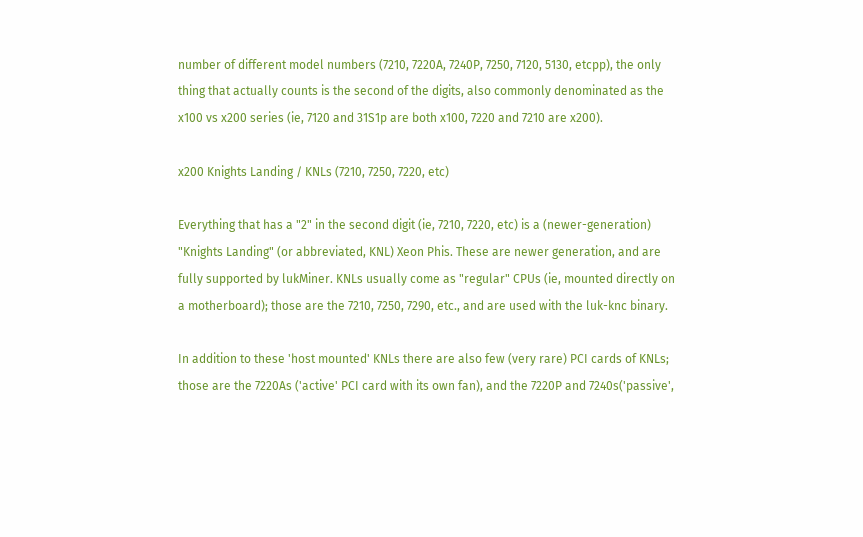number of different model numbers (7210, 7220A, 7240P, 7250, 7120, 5130, etcpp), the only thing that actually counts is the second of the digits, also commonly denominated as the x100 vs x200 series (ie, 7120 and 31S1p are both x100, 7220 and 7210 are x200).

x200 Knights Landing / KNLs (7210, 7250, 7220, etc)

Everything that has a "2" in the second digit (ie, 7210, 7220, etc) is a (newer-generation) "Knights Landing" (or abbreviated, KNL) Xeon Phis. These are newer generation, and are fully supported by lukMiner. KNLs usually come as "regular" CPUs (ie, mounted directly on a motherboard); those are the 7210, 7250, 7290, etc., and are used with the luk-knc binary.

In addition to these 'host mounted' KNLs there are also few (very rare) PCI cards of KNLs; those are the 7220As ('active' PCI card with its own fan), and the 7220P and 7240s('passive',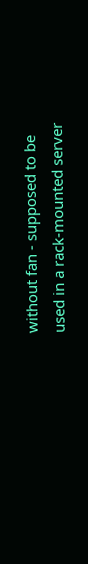without fan - supposed to be used in a rack-mounted server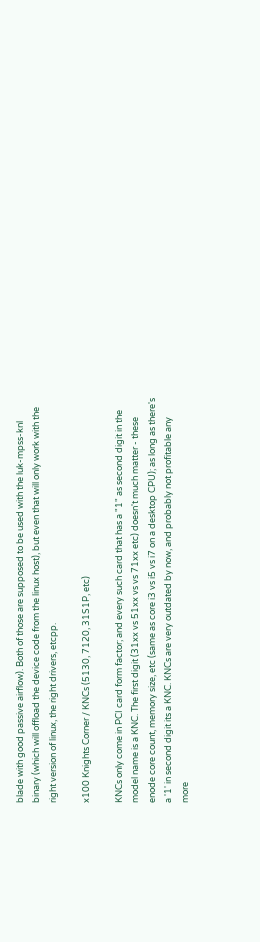blade with good passive airflow). Both of those are supposed to be used with the luk-mpss-knl binary (which will offload the device code from the linux host), but even that will only work with the right version of linux, the right drivers, etcpp.

x100 Knights Corner / KNCs (5130, 7120, 31S1P, etc)

KNCs only come in PCI card form factor; and every such card that has a "1" as second digit in the model name is a KNC. The first digit (31xx vs 51xx vs vs 71xx etc) doesn't much matter - these enode core count, memory size, etc (same as core i3 vs i5 vs i7 on a desktop CPU); as long as there's a '1' in second digit its a KNC. KNCs are very outdated by now, and probably not profitable any more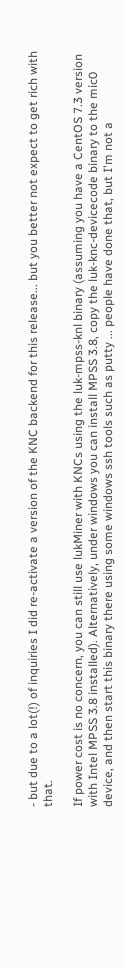- but due to a lot(!) of inquiries I did re-activate a version of the KNC backend for this release... but you better not expect to get rich with that.

If power cost is no concern, you can still use lukMiner with KNCs using the luk-mpss-knl binary (assuming you have a CentOS 7.3 version with Intel MPSS 3.8 installed). Alternatively, under windows you can install MPSS 3.8, copy the luk-knc-devicecode binary to the mic0 device, and then start this binary there using some windows ssh tools such as putty ... people have done that, but I'm not a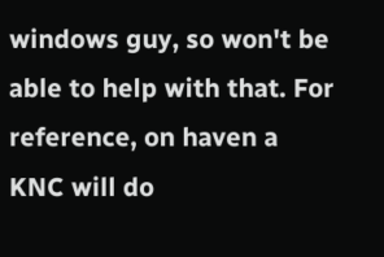windows guy, so won't be able to help with that. For reference, on haven a KNC will do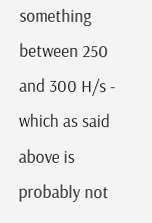something between 250 and 300 H/s - which as said above is probably not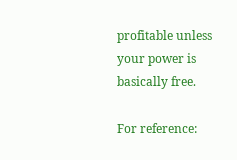profitable unless your power is basically free.

For reference: